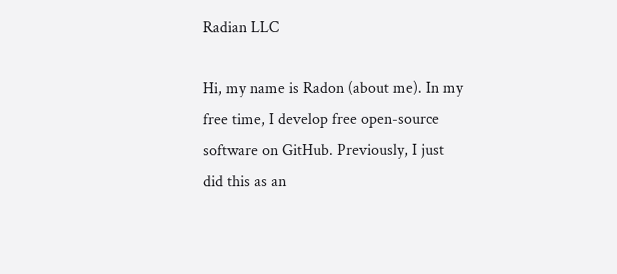Radian LLC

Hi, my name is Radon (about me). In my free time, I develop free open-source software on GitHub. Previously, I just did this as an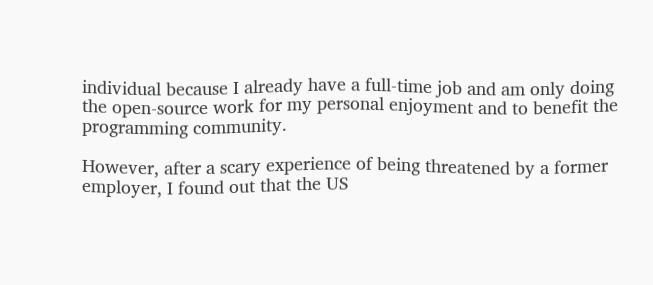individual because I already have a full-time job and am only doing the open-source work for my personal enjoyment and to benefit the programming community.

However, after a scary experience of being threatened by a former employer, I found out that the US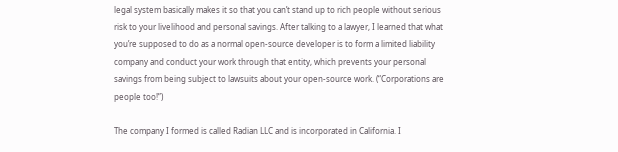legal system basically makes it so that you can’t stand up to rich people without serious risk to your livelihood and personal savings. After talking to a lawyer, I learned that what you’re supposed to do as a normal open-source developer is to form a limited liability company and conduct your work through that entity, which prevents your personal savings from being subject to lawsuits about your open-source work. (“Corporations are people too!”)

The company I formed is called Radian LLC and is incorporated in California. I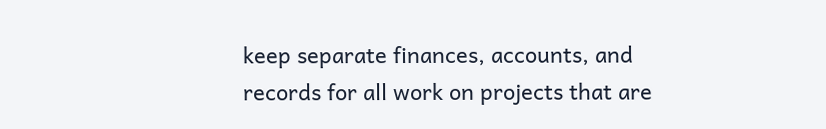keep separate finances, accounts, and records for all work on projects that are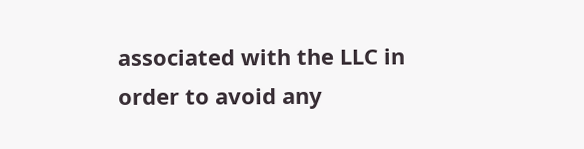associated with the LLC in order to avoid any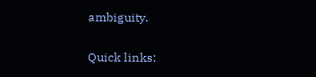ambiguity.

Quick links: